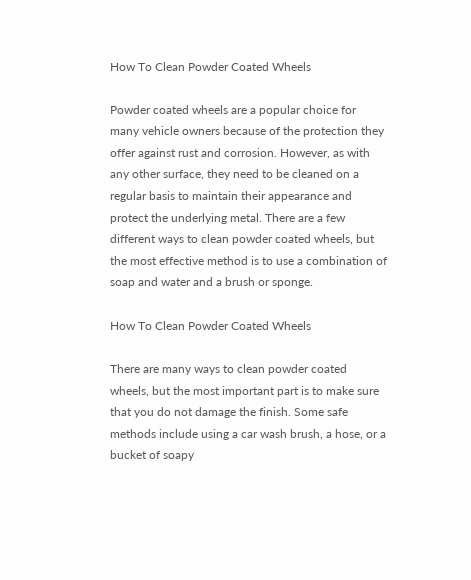How To Clean Powder Coated Wheels

Powder coated wheels are a popular choice for many vehicle owners because of the protection they offer against rust and corrosion. However, as with any other surface, they need to be cleaned on a regular basis to maintain their appearance and protect the underlying metal. There are a few different ways to clean powder coated wheels, but the most effective method is to use a combination of soap and water and a brush or sponge.

How To Clean Powder Coated Wheels

There are many ways to clean powder coated wheels, but the most important part is to make sure that you do not damage the finish. Some safe methods include using a car wash brush, a hose, or a bucket of soapy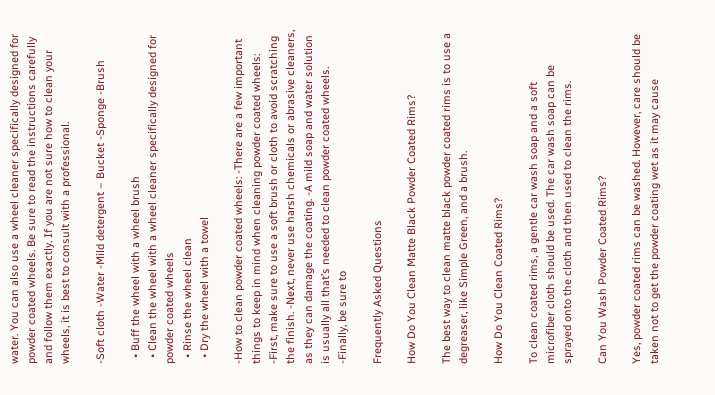water. You can also use a wheel cleaner specifically designed for powder coated wheels. Be sure to read the instructions carefully and follow them exactly. If you are not sure how to clean your wheels, it is best to consult with a professional.

-Soft cloth -Water -Mild detergent – Bucket -Sponge -Brush

  • Buff the wheel with a wheel brush
  • Clean the wheel with a wheel cleaner specifically designed for powder coated wheels
  • Rinse the wheel clean
  • Dry the wheel with a towel

-How to clean powder coated wheels: -There are a few important things to keep in mind when cleaning powder coated wheels: -First, make sure to use a soft brush or cloth to avoid scratching the finish. -Next, never use harsh chemicals or abrasive cleaners, as they can damage the coating. -A mild soap and water solution is usually all that’s needed to clean powder coated wheels. -Finally, be sure to

Frequently Asked Questions

How Do You Clean Matte Black Powder Coated Rims?

The best way to clean matte black powder coated rims is to use a degreaser, like Simple Green, and a brush.

How Do You Clean Coated Rims?

To clean coated rims, a gentle car wash soap and a soft microfiber cloth should be used. The car wash soap can be sprayed onto the cloth and then used to clean the rims.

Can You Wash Powder Coated Rims?

Yes, powder coated rims can be washed. However, care should be taken not to get the powder coating wet as it may cause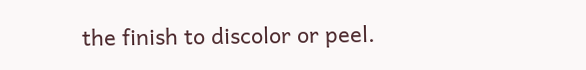the finish to discolor or peel.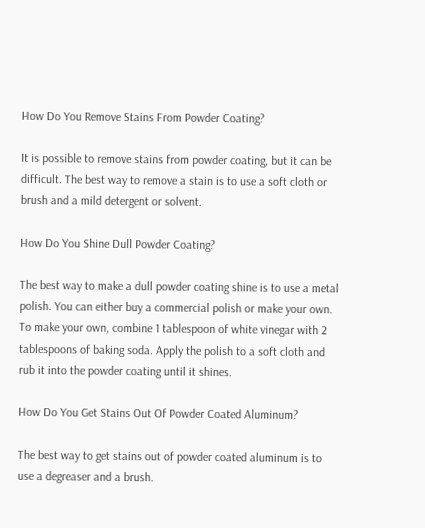How Do You Remove Stains From Powder Coating?

It is possible to remove stains from powder coating, but it can be difficult. The best way to remove a stain is to use a soft cloth or brush and a mild detergent or solvent.

How Do You Shine Dull Powder Coating?

The best way to make a dull powder coating shine is to use a metal polish. You can either buy a commercial polish or make your own. To make your own, combine 1 tablespoon of white vinegar with 2 tablespoons of baking soda. Apply the polish to a soft cloth and rub it into the powder coating until it shines.

How Do You Get Stains Out Of Powder Coated Aluminum?

The best way to get stains out of powder coated aluminum is to use a degreaser and a brush.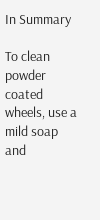In Summary

To clean powder coated wheels, use a mild soap and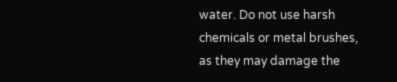water. Do not use harsh chemicals or metal brushes, as they may damage the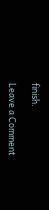finish.

Leave a Comment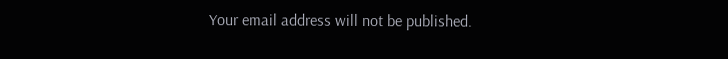Your email address will not be published.